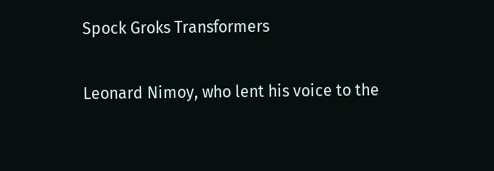Spock Groks Transformers

Leonard Nimoy, who lent his voice to the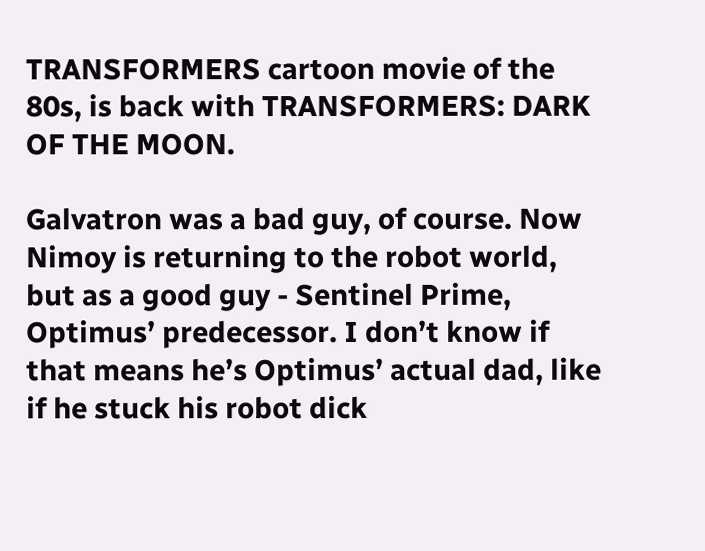TRANSFORMERS cartoon movie of the 80s, is back with TRANSFORMERS: DARK OF THE MOON.

Galvatron was a bad guy, of course. Now Nimoy is returning to the robot world, but as a good guy - Sentinel Prime, Optimus’ predecessor. I don’t know if that means he’s Optimus’ actual dad, like if he stuck his robot dick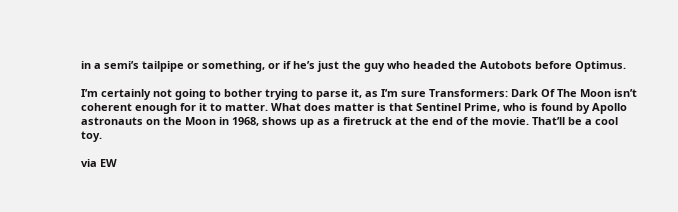in a semi’s tailpipe or something, or if he’s just the guy who headed the Autobots before Optimus.

I’m certainly not going to bother trying to parse it, as I’m sure Transformers: Dark Of The Moon isn’t coherent enough for it to matter. What does matter is that Sentinel Prime, who is found by Apollo astronauts on the Moon in 1968, shows up as a firetruck at the end of the movie. That’ll be a cool toy.

via EW